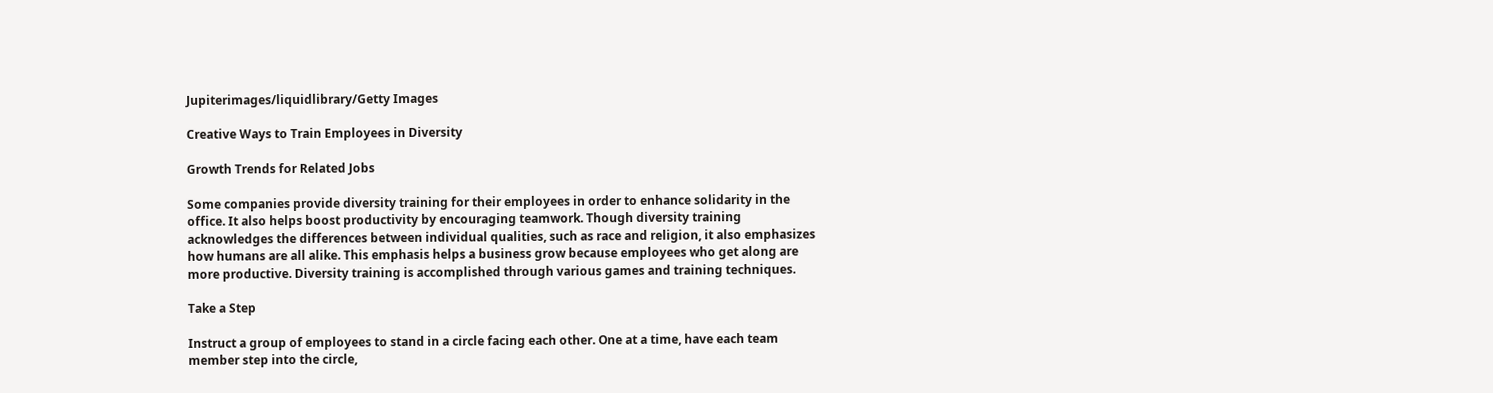Jupiterimages/liquidlibrary/Getty Images

Creative Ways to Train Employees in Diversity

Growth Trends for Related Jobs

Some companies provide diversity training for their employees in order to enhance solidarity in the office. It also helps boost productivity by encouraging teamwork. Though diversity training acknowledges the differences between individual qualities, such as race and religion, it also emphasizes how humans are all alike. This emphasis helps a business grow because employees who get along are more productive. Diversity training is accomplished through various games and training techniques.

Take a Step

Instruct a group of employees to stand in a circle facing each other. One at a time, have each team member step into the circle,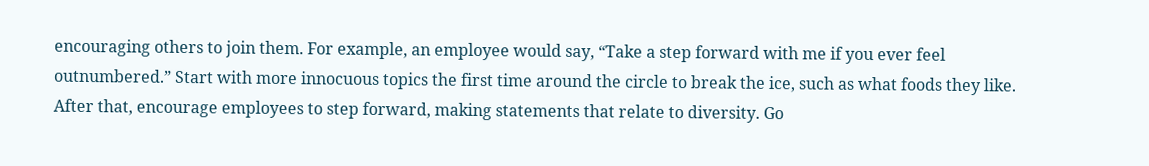encouraging others to join them. For example, an employee would say, “Take a step forward with me if you ever feel outnumbered.” Start with more innocuous topics the first time around the circle to break the ice, such as what foods they like. After that, encourage employees to step forward, making statements that relate to diversity. Go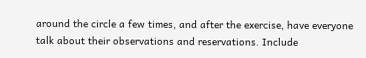around the circle a few times, and after the exercise, have everyone talk about their observations and reservations. Include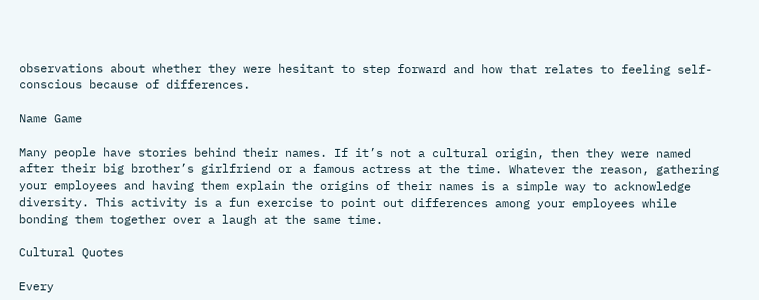observations about whether they were hesitant to step forward and how that relates to feeling self-conscious because of differences.

Name Game

Many people have stories behind their names. If it’s not a cultural origin, then they were named after their big brother’s girlfriend or a famous actress at the time. Whatever the reason, gathering your employees and having them explain the origins of their names is a simple way to acknowledge diversity. This activity is a fun exercise to point out differences among your employees while bonding them together over a laugh at the same time.

Cultural Quotes

Every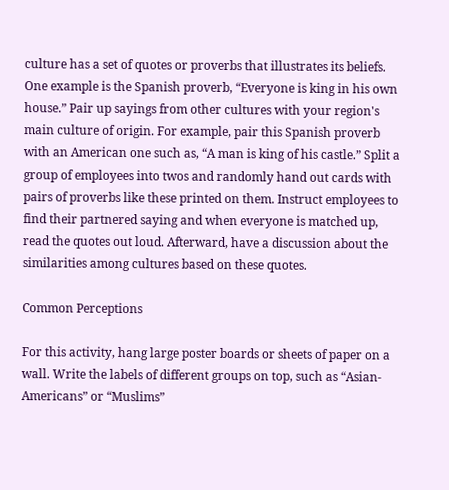culture has a set of quotes or proverbs that illustrates its beliefs. One example is the Spanish proverb, “Everyone is king in his own house.” Pair up sayings from other cultures with your region's main culture of origin. For example, pair this Spanish proverb with an American one such as, “A man is king of his castle.” Split a group of employees into twos and randomly hand out cards with pairs of proverbs like these printed on them. Instruct employees to find their partnered saying and when everyone is matched up, read the quotes out loud. Afterward, have a discussion about the similarities among cultures based on these quotes.

Common Perceptions

For this activity, hang large poster boards or sheets of paper on a wall. Write the labels of different groups on top, such as “Asian-Americans” or “Muslims”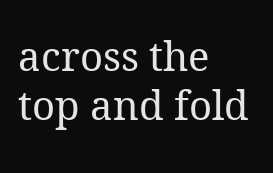across the top and fold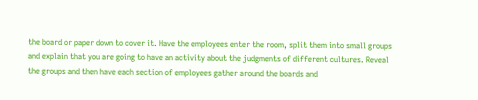the board or paper down to cover it. Have the employees enter the room, split them into small groups and explain that you are going to have an activity about the judgments of different cultures. Reveal the groups and then have each section of employees gather around the boards and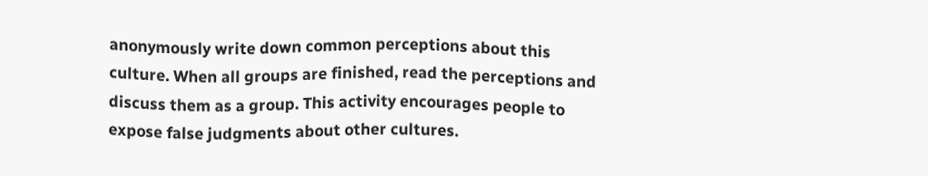anonymously write down common perceptions about this culture. When all groups are finished, read the perceptions and discuss them as a group. This activity encourages people to expose false judgments about other cultures.